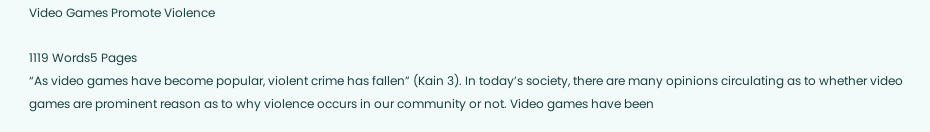Video Games Promote Violence

1119 Words5 Pages
“As video games have become popular, violent crime has fallen” (Kain 3). In today’s society, there are many opinions circulating as to whether video games are prominent reason as to why violence occurs in our community or not. Video games have been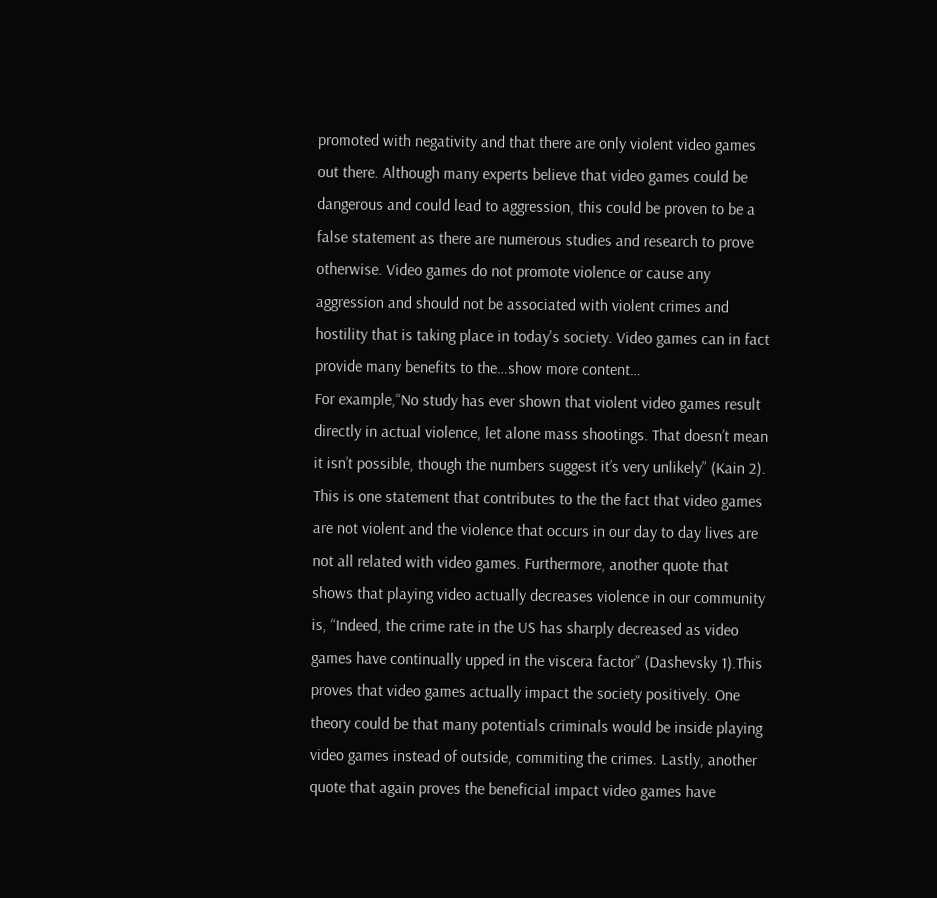promoted with negativity and that there are only violent video games out there. Although many experts believe that video games could be dangerous and could lead to aggression, this could be proven to be a false statement as there are numerous studies and research to prove otherwise. Video games do not promote violence or cause any aggression and should not be associated with violent crimes and hostility that is taking place in today's society. Video games can in fact provide many benefits to the…show more content…
For example,“No study has ever shown that violent video games result directly in actual violence, let alone mass shootings. That doesn’t mean it isn’t possible, though the numbers suggest it’s very unlikely” (Kain 2). This is one statement that contributes to the the fact that video games are not violent and the violence that occurs in our day to day lives are not all related with video games. Furthermore, another quote that shows that playing video actually decreases violence in our community is, “Indeed, the crime rate in the US has sharply decreased as video games have continually upped in the viscera factor” (Dashevsky 1).This proves that video games actually impact the society positively. One theory could be that many potentials criminals would be inside playing video games instead of outside, commiting the crimes. Lastly, another quote that again proves the beneficial impact video games have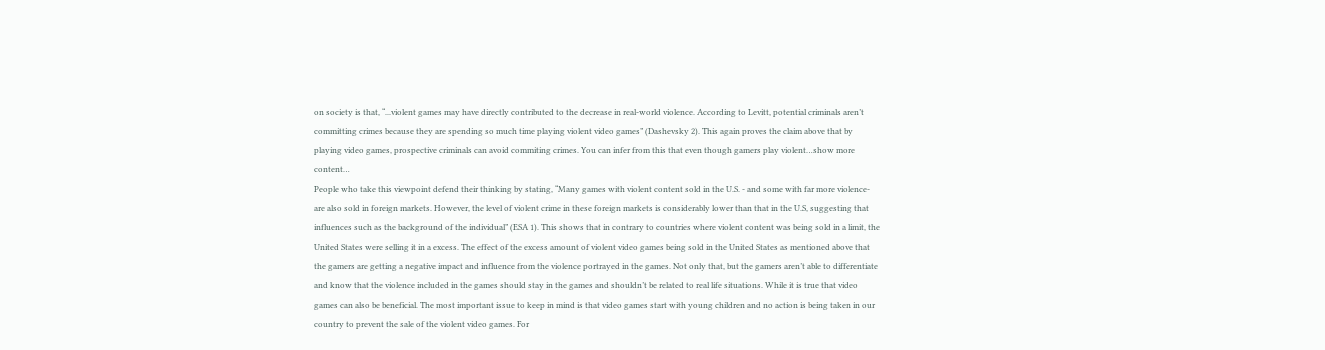on society is that, “...violent games may have directly contributed to the decrease in real-world violence. According to Levitt, potential criminals aren’t committing crimes because they are spending so much time playing violent video games” (Dashevsky 2). This again proves the claim above that by playing video games, prospective criminals can avoid commiting crimes. You can infer from this that even though gamers play violent…show more content…
People who take this viewpoint defend their thinking by stating, “Many games with violent content sold in the U.S. - and some with far more violence- are also sold in foreign markets. However, the level of violent crime in these foreign markets is considerably lower than that in the U.S, suggesting that influences such as the background of the individual” (ESA 1). This shows that in contrary to countries where violent content was being sold in a limit, the United States were selling it in a excess. The effect of the excess amount of violent video games being sold in the United States as mentioned above that the gamers are getting a negative impact and influence from the violence portrayed in the games. Not only that, but the gamers aren’t able to differentiate and know that the violence included in the games should stay in the games and shouldn’t be related to real life situations. While it is true that video games can also be beneficial. The most important issue to keep in mind is that video games start with young children and no action is being taken in our country to prevent the sale of the violent video games. For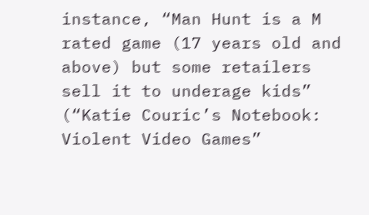instance, “Man Hunt is a M rated game (17 years old and above) but some retailers sell it to underage kids” (“Katie Couric’s Notebook: Violent Video Games”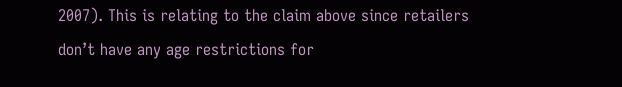2007). This is relating to the claim above since retailers don’t have any age restrictions for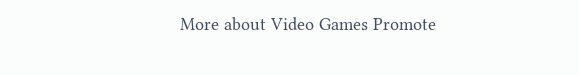More about Video Games Promote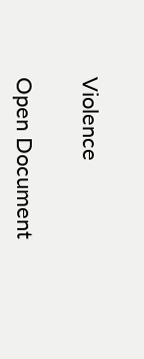Violence

Open Document